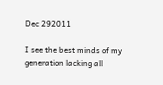Dec 292011

I see the best minds of my generation lacking all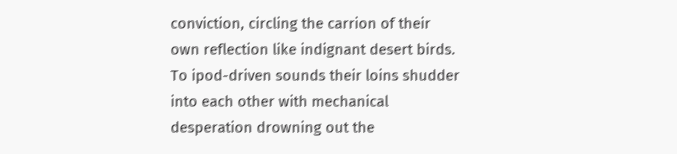conviction, circling the carrion of their own reflection like indignant desert birds.  To ipod-driven sounds their loins shudder into each other with mechanical desperation drowning out the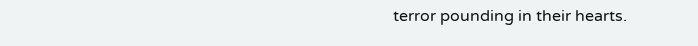terror pounding in their hearts.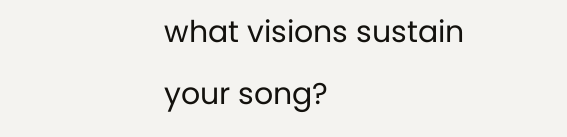what visions sustain
your song?